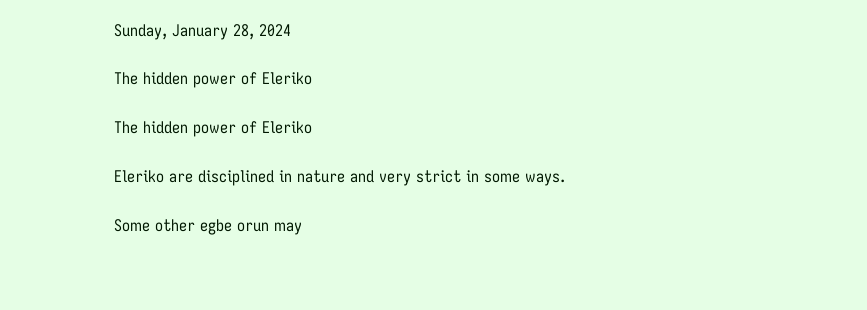Sunday, January 28, 2024

The hidden power of Eleriko

The hidden power of Eleriko

Eleriko are disciplined in nature and very strict in some ways.

Some other egbe orun may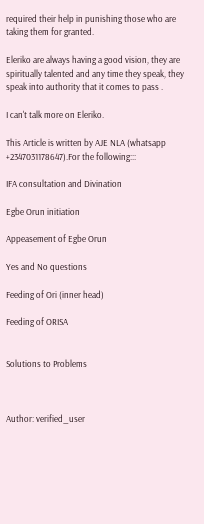required their help in punishing those who are taking them for granted.

Eleriko are always having a good vision, they are spiritually talented and any time they speak, they speak into authority that it comes to pass .

I can't talk more on Eleriko.

This Article is written by AJE NLA (whatsapp +2347031178647).For the following:::

IFA consultation and Divination

Egbe Orun initiation

Appeasement of Egbe Orun

Yes and No questions

Feeding of Ori (inner head)

Feeding of ORISA


Solutions to Problems



Author: verified_user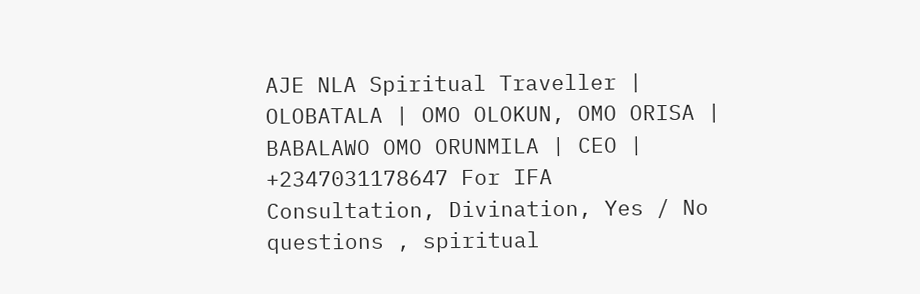AJE NLA Spiritual Traveller | OLOBATALA | OMO OLOKUN, OMO ORISA | BABALAWO OMO ORUNMILA | CEO | +2347031178647 For IFA Consultation, Divination, Yes / No questions , spiritual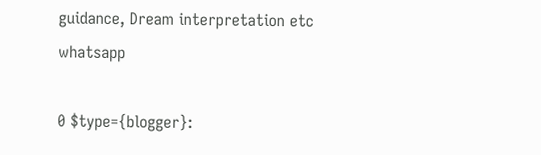guidance, Dream interpretation etc whatsapp

0 $type={blogger}: